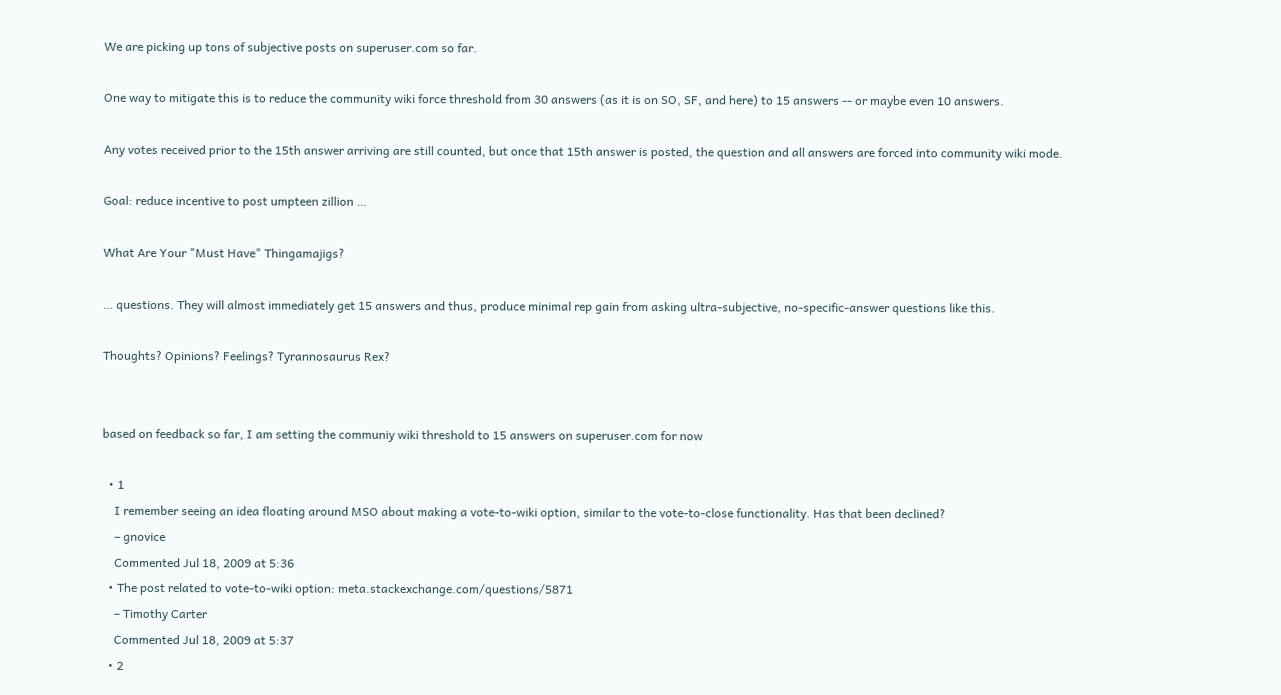We are picking up tons of subjective posts on superuser.com so far.

One way to mitigate this is to reduce the community wiki force threshold from 30 answers (as it is on SO, SF, and here) to 15 answers -- or maybe even 10 answers.

Any votes received prior to the 15th answer arriving are still counted, but once that 15th answer is posted, the question and all answers are forced into community wiki mode.

Goal: reduce incentive to post umpteen zillion …

What Are Your "Must Have" Thingamajigs?

… questions. They will almost immediately get 15 answers and thus, produce minimal rep gain from asking ultra-subjective, no-specific-answer questions like this.

Thoughts? Opinions? Feelings? Tyrannosaurus Rex?


based on feedback so far, I am setting the communiy wiki threshold to 15 answers on superuser.com for now

  • 1
    I remember seeing an idea floating around MSO about making a vote-to-wiki option, similar to the vote-to-close functionality. Has that been declined?
    – gnovice
    Commented Jul 18, 2009 at 5:36
  • The post related to vote-to-wiki option: meta.stackexchange.com/questions/5871
    – Timothy Carter
    Commented Jul 18, 2009 at 5:37
  • 2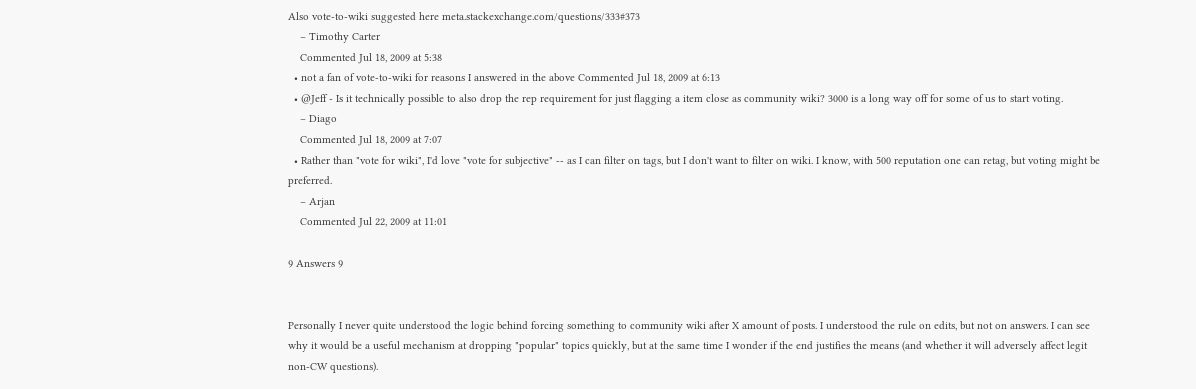Also vote-to-wiki suggested here meta.stackexchange.com/questions/333#373
    – Timothy Carter
    Commented Jul 18, 2009 at 5:38
  • not a fan of vote-to-wiki for reasons I answered in the above Commented Jul 18, 2009 at 6:13
  • @Jeff - Is it technically possible to also drop the rep requirement for just flagging a item close as community wiki? 3000 is a long way off for some of us to start voting.
    – Diago
    Commented Jul 18, 2009 at 7:07
  • Rather than "vote for wiki", I'd love "vote for subjective" -- as I can filter on tags, but I don't want to filter on wiki. I know, with 500 reputation one can retag, but voting might be preferred.
    – Arjan
    Commented Jul 22, 2009 at 11:01

9 Answers 9


Personally I never quite understood the logic behind forcing something to community wiki after X amount of posts. I understood the rule on edits, but not on answers. I can see why it would be a useful mechanism at dropping "popular" topics quickly, but at the same time I wonder if the end justifies the means (and whether it will adversely affect legit non-CW questions).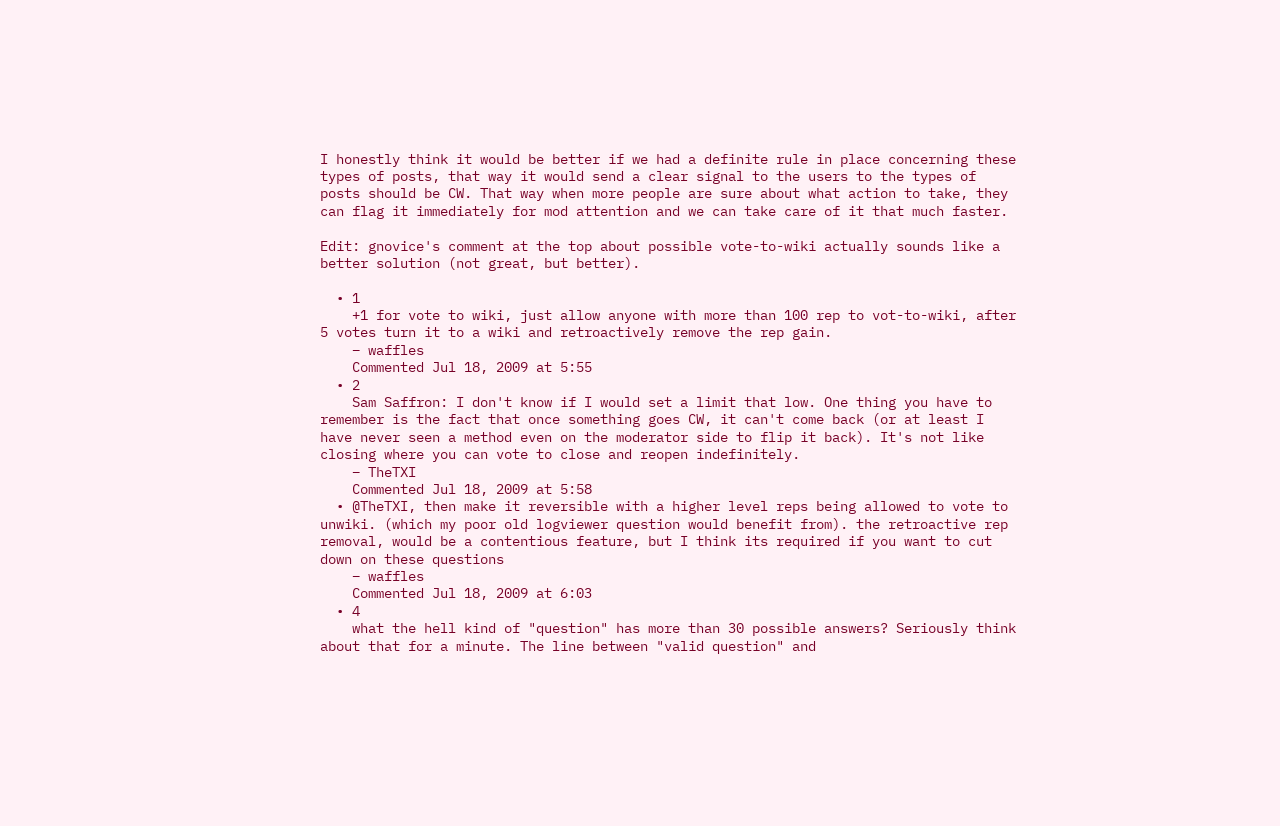I honestly think it would be better if we had a definite rule in place concerning these types of posts, that way it would send a clear signal to the users to the types of posts should be CW. That way when more people are sure about what action to take, they can flag it immediately for mod attention and we can take care of it that much faster.

Edit: gnovice's comment at the top about possible vote-to-wiki actually sounds like a better solution (not great, but better).

  • 1
    +1 for vote to wiki, just allow anyone with more than 100 rep to vot-to-wiki, after 5 votes turn it to a wiki and retroactively remove the rep gain.
    – waffles
    Commented Jul 18, 2009 at 5:55
  • 2
    Sam Saffron: I don't know if I would set a limit that low. One thing you have to remember is the fact that once something goes CW, it can't come back (or at least I have never seen a method even on the moderator side to flip it back). It's not like closing where you can vote to close and reopen indefinitely.
    – TheTXI
    Commented Jul 18, 2009 at 5:58
  • @TheTXI, then make it reversible with a higher level reps being allowed to vote to unwiki. (which my poor old logviewer question would benefit from). the retroactive rep removal, would be a contentious feature, but I think its required if you want to cut down on these questions
    – waffles
    Commented Jul 18, 2009 at 6:03
  • 4
    what the hell kind of "question" has more than 30 possible answers? Seriously think about that for a minute. The line between "valid question" and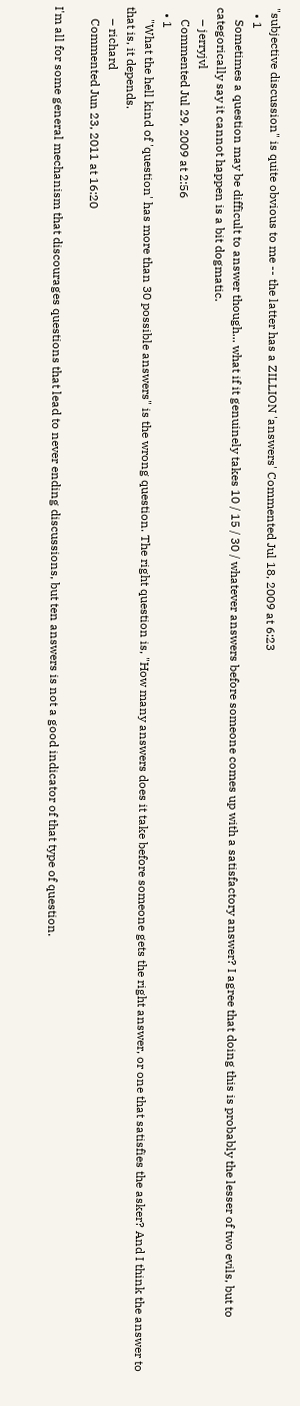"subjective discussion" is quite obvious to me -- the latter has a ZILLION 'answers' Commented Jul 18, 2009 at 6:23
  • 1
    Sometimes a question may be difficult to answer though... what if it genuinely takes 10 / 15 / 30 / whatever answers before someone comes up with a satisfactory answer? I agree that doing this is probably the lesser of two evils, but to categorically say it cannot happen is a bit dogmatic.
    – jerryjvl
    Commented Jul 29, 2009 at 2:56
  • 1
    "What the hell kind of 'question' has more than 30 possible answers" is the wrong question. The right question is, "How many answers does it take before someone gets the right answer, or one that satisfies the asker? And I think the answer to that is, it depends.
    – richard
    Commented Jun 23, 2011 at 16:20

I'm all for some general mechanism that discourages questions that lead to never ending discussions, but ten answers is not a good indicator of that type of question.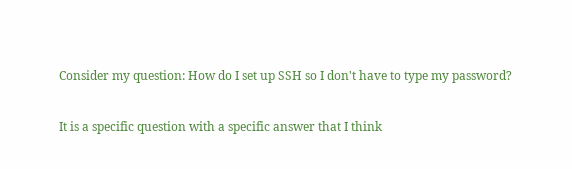Consider my question: How do I set up SSH so I don't have to type my password?

It is a specific question with a specific answer that I think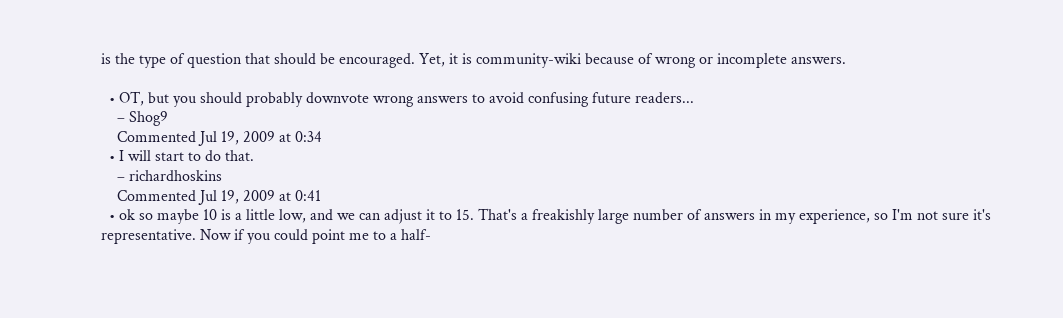is the type of question that should be encouraged. Yet, it is community-wiki because of wrong or incomplete answers.

  • OT, but you should probably downvote wrong answers to avoid confusing future readers...
    – Shog9
    Commented Jul 19, 2009 at 0:34
  • I will start to do that.
    – richardhoskins
    Commented Jul 19, 2009 at 0:41
  • ok so maybe 10 is a little low, and we can adjust it to 15. That's a freakishly large number of answers in my experience, so I'm not sure it's representative. Now if you could point me to a half-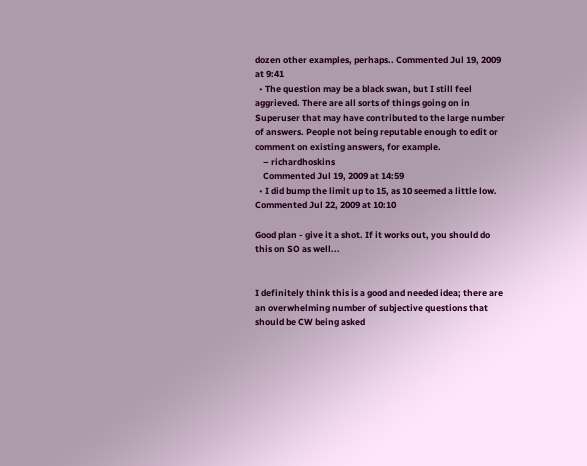dozen other examples, perhaps.. Commented Jul 19, 2009 at 9:41
  • The question may be a black swan, but I still feel aggrieved. There are all sorts of things going on in Superuser that may have contributed to the large number of answers. People not being reputable enough to edit or comment on existing answers, for example.
    – richardhoskins
    Commented Jul 19, 2009 at 14:59
  • I did bump the limit up to 15, as 10 seemed a little low. Commented Jul 22, 2009 at 10:10

Good plan - give it a shot. If it works out, you should do this on SO as well...


I definitely think this is a good and needed idea; there are an overwhelming number of subjective questions that should be CW being asked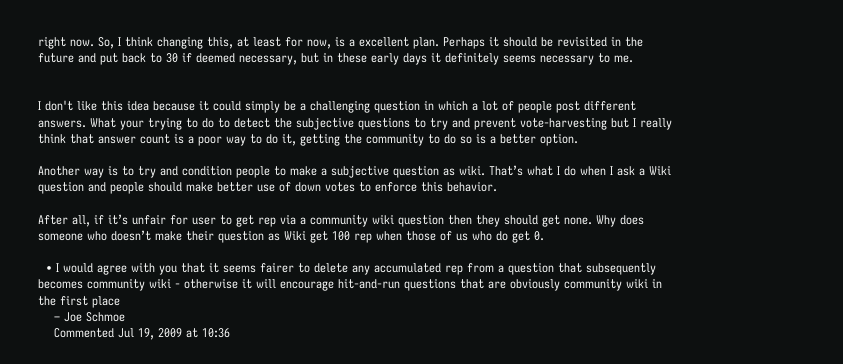right now. So, I think changing this, at least for now, is a excellent plan. Perhaps it should be revisited in the future and put back to 30 if deemed necessary, but in these early days it definitely seems necessary to me.


I don't like this idea because it could simply be a challenging question in which a lot of people post different answers. What your trying to do to detect the subjective questions to try and prevent vote-harvesting but I really think that answer count is a poor way to do it, getting the community to do so is a better option.

Another way is to try and condition people to make a subjective question as wiki. That’s what I do when I ask a Wiki question and people should make better use of down votes to enforce this behavior.

After all, if it’s unfair for user to get rep via a community wiki question then they should get none. Why does someone who doesn’t make their question as Wiki get 100 rep when those of us who do get 0.

  • I would agree with you that it seems fairer to delete any accumulated rep from a question that subsequently becomes community wiki - otherwise it will encourage hit-and-run questions that are obviously community wiki in the first place
    – Joe Schmoe
    Commented Jul 19, 2009 at 10:36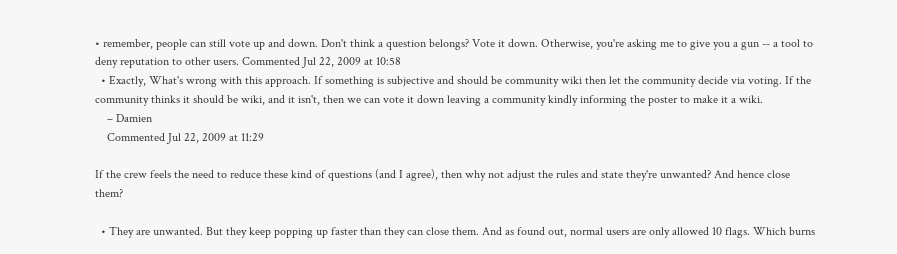• remember, people can still vote up and down. Don't think a question belongs? Vote it down. Otherwise, you're asking me to give you a gun -- a tool to deny reputation to other users. Commented Jul 22, 2009 at 10:58
  • Exactly, What's wrong with this approach. If something is subjective and should be community wiki then let the community decide via voting. If the community thinks it should be wiki, and it isn't, then we can vote it down leaving a community kindly informing the poster to make it a wiki.
    – Damien
    Commented Jul 22, 2009 at 11:29

If the crew feels the need to reduce these kind of questions (and I agree), then why not adjust the rules and state they're unwanted? And hence close them?

  • They are unwanted. But they keep popping up faster than they can close them. And as found out, normal users are only allowed 10 flags. Which burns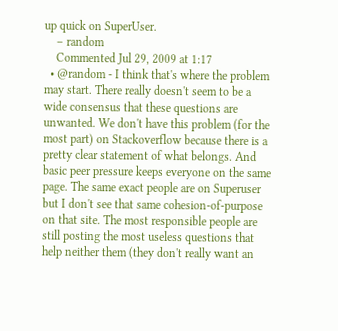up quick on SuperUser.
    – random
    Commented Jul 29, 2009 at 1:17
  • @random - I think that's where the problem may start. There really doesn't seem to be a wide consensus that these questions are unwanted. We don't have this problem (for the most part) on Stackoverflow because there is a pretty clear statement of what belongs. And basic peer pressure keeps everyone on the same page. The same exact people are on Superuser but I don't see that same cohesion-of-purpose on that site. The most responsible people are still posting the most useless questions that help neither them (they don't really want an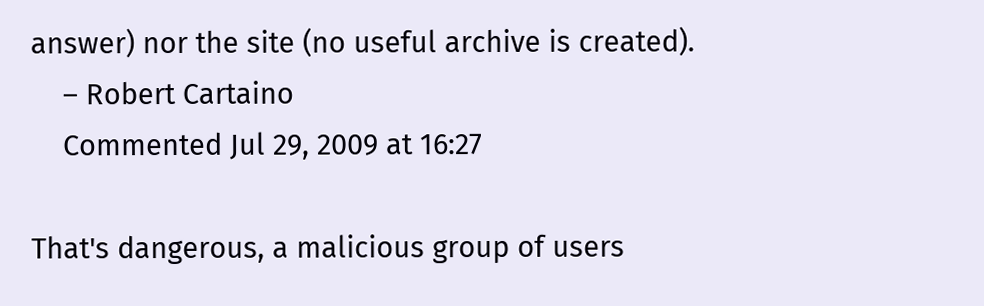answer) nor the site (no useful archive is created).
    – Robert Cartaino
    Commented Jul 29, 2009 at 16:27

That's dangerous, a malicious group of users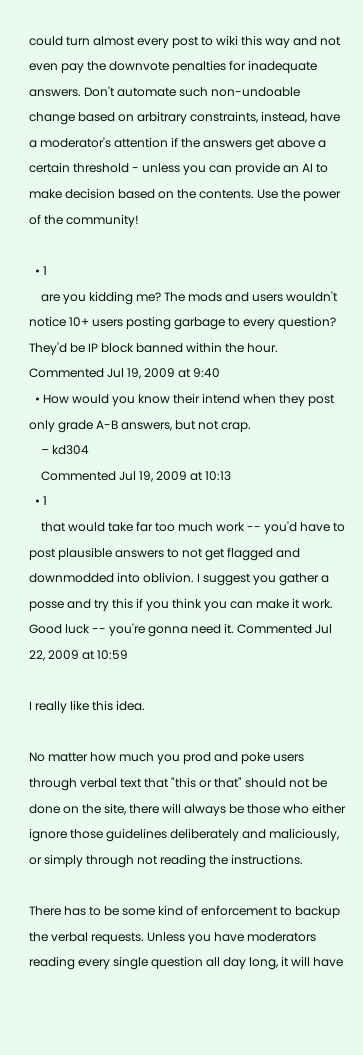could turn almost every post to wiki this way and not even pay the downvote penalties for inadequate answers. Don't automate such non-undoable change based on arbitrary constraints, instead, have a moderator's attention if the answers get above a certain threshold - unless you can provide an AI to make decision based on the contents. Use the power of the community!

  • 1
    are you kidding me? The mods and users wouldn't notice 10+ users posting garbage to every question? They'd be IP block banned within the hour. Commented Jul 19, 2009 at 9:40
  • How would you know their intend when they post only grade A-B answers, but not crap.
    – kd304
    Commented Jul 19, 2009 at 10:13
  • 1
    that would take far too much work -- you'd have to post plausible answers to not get flagged and downmodded into oblivion. I suggest you gather a posse and try this if you think you can make it work. Good luck -- you're gonna need it. Commented Jul 22, 2009 at 10:59

I really like this idea.

No matter how much you prod and poke users through verbal text that "this or that" should not be done on the site, there will always be those who either ignore those guidelines deliberately and maliciously, or simply through not reading the instructions.

There has to be some kind of enforcement to backup the verbal requests. Unless you have moderators reading every single question all day long, it will have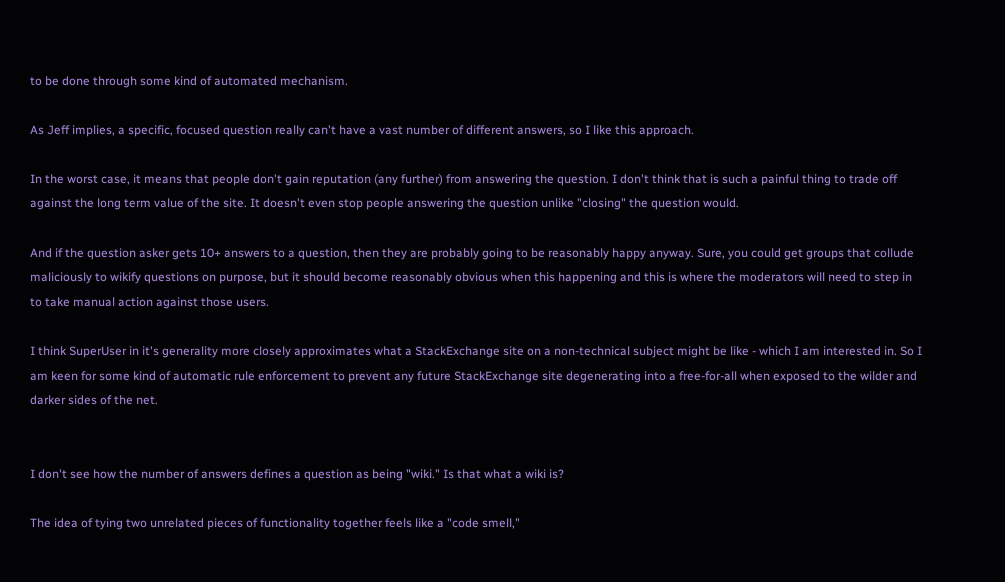to be done through some kind of automated mechanism.

As Jeff implies, a specific, focused question really can't have a vast number of different answers, so I like this approach.

In the worst case, it means that people don't gain reputation (any further) from answering the question. I don't think that is such a painful thing to trade off against the long term value of the site. It doesn't even stop people answering the question unlike "closing" the question would.

And if the question asker gets 10+ answers to a question, then they are probably going to be reasonably happy anyway. Sure, you could get groups that collude maliciously to wikify questions on purpose, but it should become reasonably obvious when this happening and this is where the moderators will need to step in to take manual action against those users.

I think SuperUser in it's generality more closely approximates what a StackExchange site on a non-technical subject might be like - which I am interested in. So I am keen for some kind of automatic rule enforcement to prevent any future StackExchange site degenerating into a free-for-all when exposed to the wilder and darker sides of the net.


I don't see how the number of answers defines a question as being "wiki." Is that what a wiki is?

The idea of tying two unrelated pieces of functionality together feels like a "code smell,"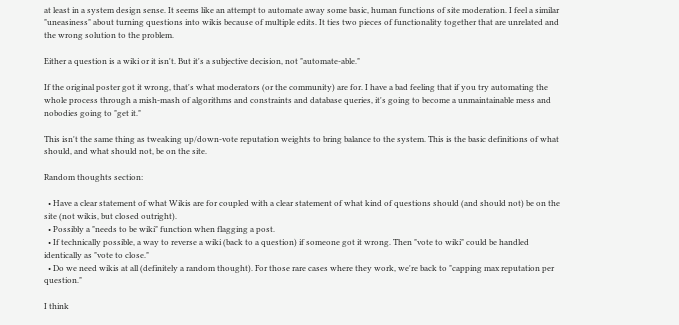at least in a system design sense. It seems like an attempt to automate away some basic, human functions of site moderation. I feel a similar "uneasiness" about turning questions into wikis because of multiple edits. It ties two pieces of functionality together that are unrelated and the wrong solution to the problem.

Either a question is a wiki or it isn't. But it's a subjective decision, not "automate-able."

If the original poster got it wrong, that's what moderators (or the community) are for. I have a bad feeling that if you try automating the whole process through a mish-mash of algorithms and constraints and database queries, it's going to become a unmaintainable mess and nobodies going to "get it."

This isn't the same thing as tweaking up/down-vote reputation weights to bring balance to the system. This is the basic definitions of what should, and what should not, be on the site.

Random thoughts section:

  • Have a clear statement of what Wikis are for coupled with a clear statement of what kind of questions should (and should not) be on the site (not wikis, but closed outright).
  • Possibly a "needs to be wiki" function when flagging a post.
  • If technically possible, a way to reverse a wiki (back to a question) if someone got it wrong. Then "vote to wiki" could be handled identically as "vote to close."
  • Do we need wikis at all (definitely a random thought). For those rare cases where they work, we're back to "capping max reputation per question."

I think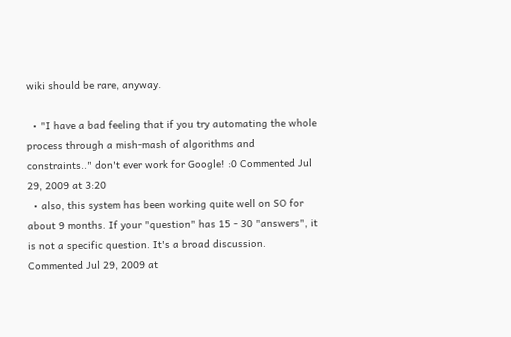wiki should be rare, anyway.

  • "I have a bad feeling that if you try automating the whole process through a mish-mash of algorithms and constraints.." don't ever work for Google! :0 Commented Jul 29, 2009 at 3:20
  • also, this system has been working quite well on SO for about 9 months. If your "question" has 15 - 30 "answers", it is not a specific question. It's a broad discussion. Commented Jul 29, 2009 at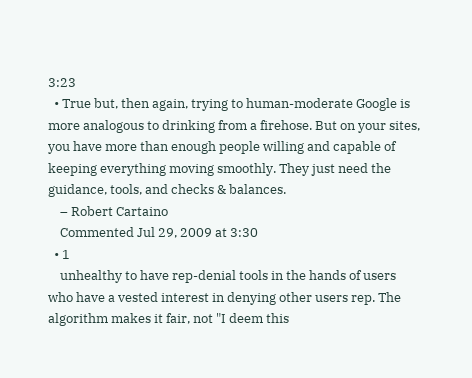3:23
  • True but, then again, trying to human-moderate Google is more analogous to drinking from a firehose. But on your sites, you have more than enough people willing and capable of keeping everything moving smoothly. They just need the guidance, tools, and checks & balances.
    – Robert Cartaino
    Commented Jul 29, 2009 at 3:30
  • 1
    unhealthy to have rep-denial tools in the hands of users who have a vested interest in denying other users rep. The algorithm makes it fair, not "I deem this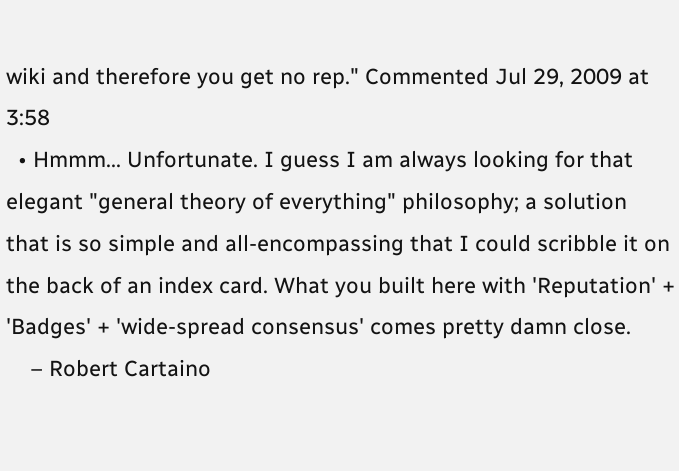wiki and therefore you get no rep." Commented Jul 29, 2009 at 3:58
  • Hmmm... Unfortunate. I guess I am always looking for that elegant "general theory of everything" philosophy; a solution that is so simple and all-encompassing that I could scribble it on the back of an index card. What you built here with 'Reputation' + 'Badges' + 'wide-spread consensus' comes pretty damn close.
    – Robert Cartaino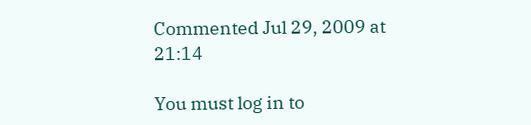Commented Jul 29, 2009 at 21:14

You must log in to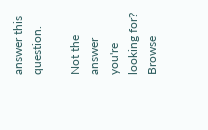answer this question.

Not the answer you're looking for? Browse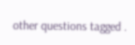other questions tagged .